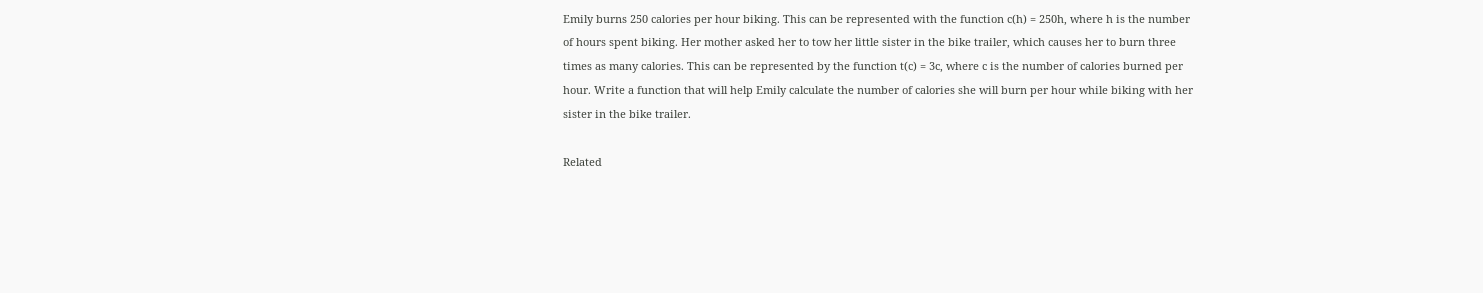Emily burns 250 calories per hour biking. This can be represented with the function c(h) = 250h, where h is the number of hours spent biking. Her mother asked her to tow her little sister in the bike trailer, which causes her to burn three times as many calories. This can be represented by the function t(c) = 3c, where c is the number of calories burned per hour. Write a function that will help Emily calculate the number of calories she will burn per hour while biking with her sister in the bike trailer.

Related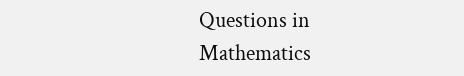Questions in Mathematics